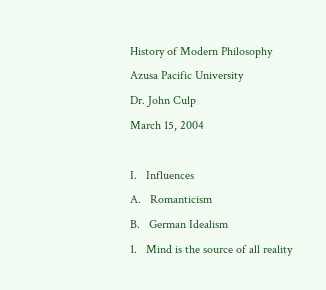History of Modern Philosophy
Azusa Pacific University
Dr. John Culp
March 15, 2004

I.   Influences
A.   Romanticism
B.   German Idealism
1.   Mind is the source of all reality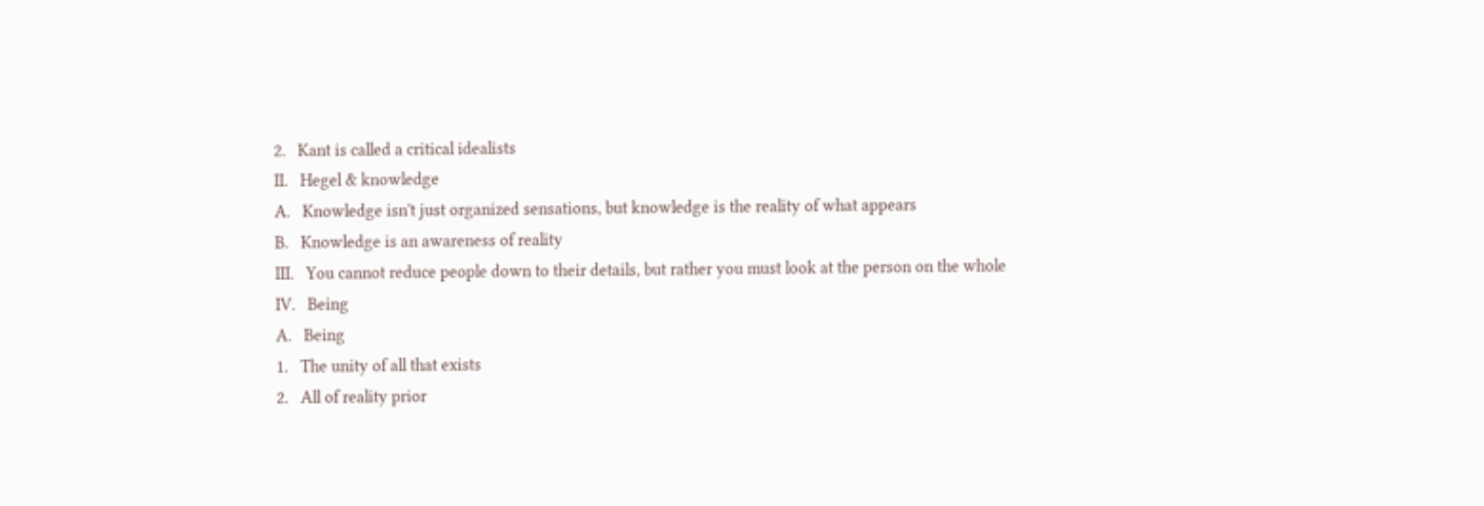2.   Kant is called a critical idealists
II.   Hegel & knowledge
A.   Knowledge isn't just organized sensations, but knowledge is the reality of what appears
B.   Knowledge is an awareness of reality
III.   You cannot reduce people down to their details, but rather you must look at the person on the whole
IV.   Being
A.   Being
1.   The unity of all that exists
2.   All of reality prior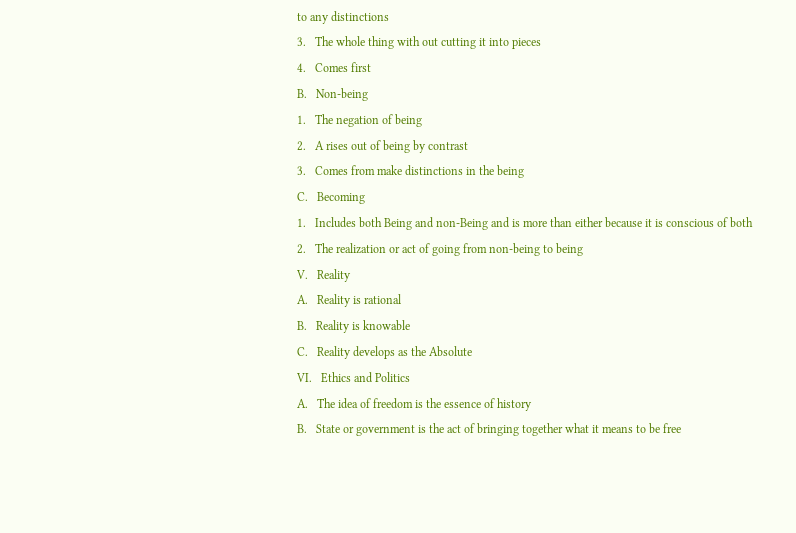to any distinctions
3.   The whole thing with out cutting it into pieces
4.   Comes first
B.   Non-being
1.   The negation of being
2.   A rises out of being by contrast
3.   Comes from make distinctions in the being
C.   Becoming
1.   Includes both Being and non-Being and is more than either because it is conscious of both
2.   The realization or act of going from non-being to being
V.   Reality
A.   Reality is rational
B.   Reality is knowable
C.   Reality develops as the Absolute
VI.   Ethics and Politics
A.   The idea of freedom is the essence of history
B.   State or government is the act of bringing together what it means to be free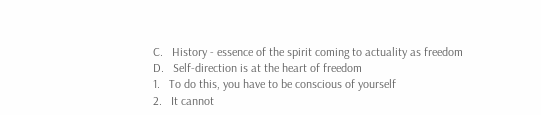C.   History - essence of the spirit coming to actuality as freedom
D.   Self-direction is at the heart of freedom
1.   To do this, you have to be conscious of yourself
2.   It cannot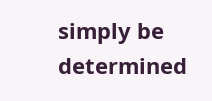simply be determined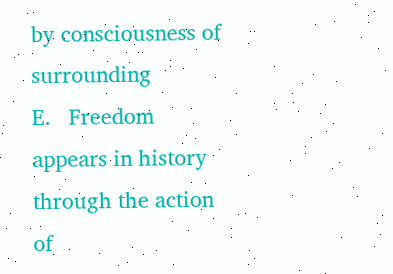by consciousness of surrounding
E.   Freedom appears in history through the action of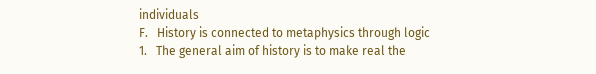individuals
F.   History is connected to metaphysics through logic
1.   The general aim of history is to make real the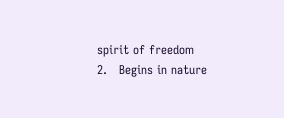spirit of freedom
2.   Begins in nature